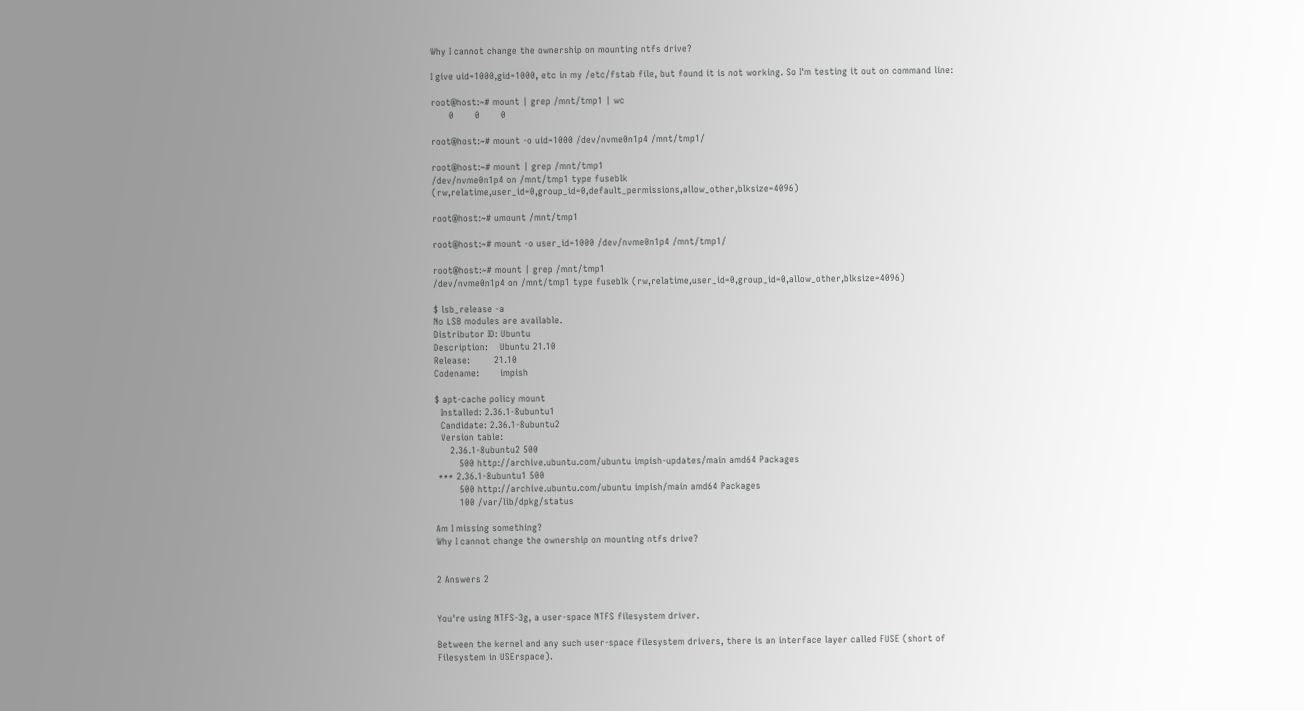Why I cannot change the ownership on mounting ntfs drive?

I give uid=1000,gid=1000, etc in my /etc/fstab file, but found it is not working. So I'm testing it out on command line:

root@host:~# mount | grep /mnt/tmp1 | wc
      0       0       0

root@host:~# mount -o uid=1000 /dev/nvme0n1p4 /mnt/tmp1/

root@host:~# mount | grep /mnt/tmp1
/dev/nvme0n1p4 on /mnt/tmp1 type fuseblk (rw,relatime,user_id=0,group_id=0,default_permissions,allow_other,blksize=4096)

root@host:~# umount /mnt/tmp1

root@host:~# mount -o user_id=1000 /dev/nvme0n1p4 /mnt/tmp1/

root@host:~# mount | grep /mnt/tmp1
/dev/nvme0n1p4 on /mnt/tmp1 type fuseblk (rw,relatime,user_id=0,group_id=0,allow_other,blksize=4096)

$ lsb_release -a
No LSB modules are available.
Distributor ID: Ubuntu
Description:    Ubuntu 21.10
Release:        21.10
Codename:       impish

$ apt-cache policy mount
  Installed: 2.36.1-8ubuntu1
  Candidate: 2.36.1-8ubuntu2
  Version table:
     2.36.1-8ubuntu2 500
        500 http://archive.ubuntu.com/ubuntu impish-updates/main amd64 Packages
 *** 2.36.1-8ubuntu1 500
        500 http://archive.ubuntu.com/ubuntu impish/main amd64 Packages
        100 /var/lib/dpkg/status

Am I missing something?
Why I cannot change the ownership on mounting ntfs drive?


2 Answers 2


You're using NTFS-3g, a user-space NTFS filesystem driver.

Between the kernel and any such user-space filesystem drivers, there is an interface layer called FUSE (short of Filesystem in USErspace).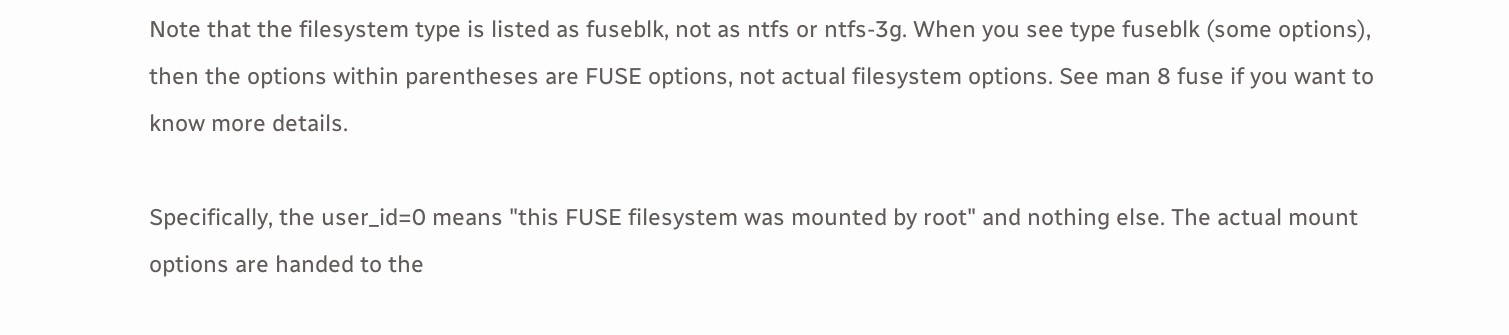Note that the filesystem type is listed as fuseblk, not as ntfs or ntfs-3g. When you see type fuseblk (some options), then the options within parentheses are FUSE options, not actual filesystem options. See man 8 fuse if you want to know more details.

Specifically, the user_id=0 means "this FUSE filesystem was mounted by root" and nothing else. The actual mount options are handed to the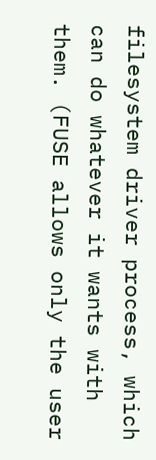filesystem driver process, which can do whatever it wants with them. (FUSE allows only the user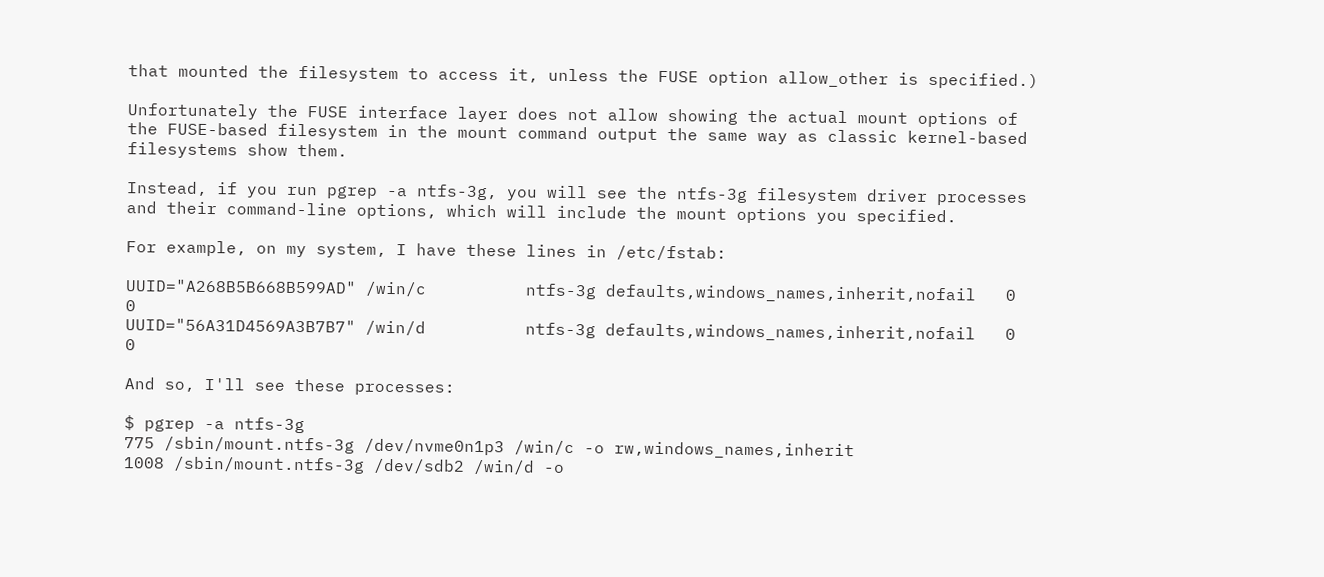that mounted the filesystem to access it, unless the FUSE option allow_other is specified.)

Unfortunately the FUSE interface layer does not allow showing the actual mount options of the FUSE-based filesystem in the mount command output the same way as classic kernel-based filesystems show them.

Instead, if you run pgrep -a ntfs-3g, you will see the ntfs-3g filesystem driver processes and their command-line options, which will include the mount options you specified.

For example, on my system, I have these lines in /etc/fstab:

UUID="A268B5B668B599AD" /win/c          ntfs-3g defaults,windows_names,inherit,nofail   0   0
UUID="56A31D4569A3B7B7" /win/d          ntfs-3g defaults,windows_names,inherit,nofail   0   0

And so, I'll see these processes:

$ pgrep -a ntfs-3g
775 /sbin/mount.ntfs-3g /dev/nvme0n1p3 /win/c -o rw,windows_names,inherit
1008 /sbin/mount.ntfs-3g /dev/sdb2 /win/d -o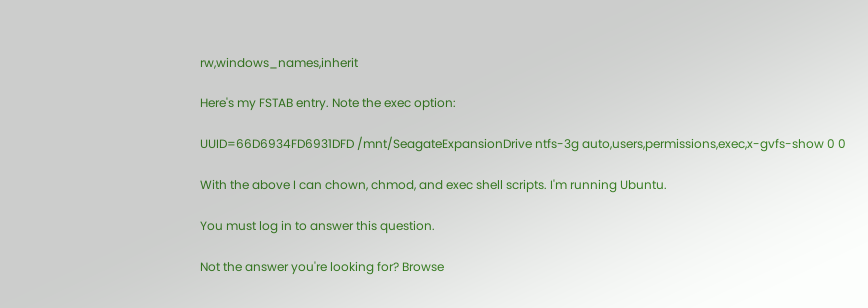rw,windows_names,inherit

Here's my FSTAB entry. Note the exec option:

UUID=66D6934FD6931DFD /mnt/SeagateExpansionDrive ntfs-3g auto,users,permissions,exec,x-gvfs-show 0 0

With the above I can chown, chmod, and exec shell scripts. I'm running Ubuntu.

You must log in to answer this question.

Not the answer you're looking for? Browse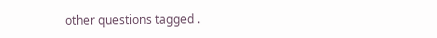other questions tagged .